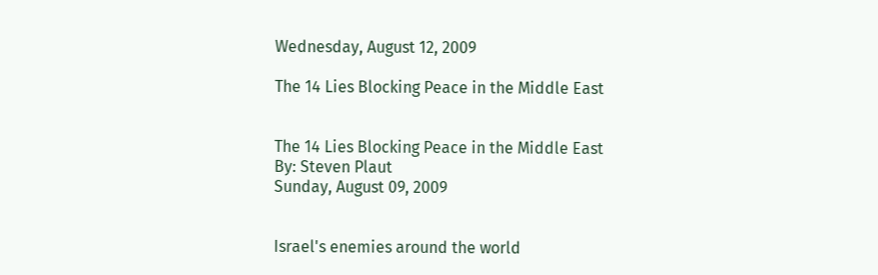Wednesday, August 12, 2009

The 14 Lies Blocking Peace in the Middle East


The 14 Lies Blocking Peace in the Middle East
By: Steven Plaut
Sunday, August 09, 2009


Israel's enemies around the world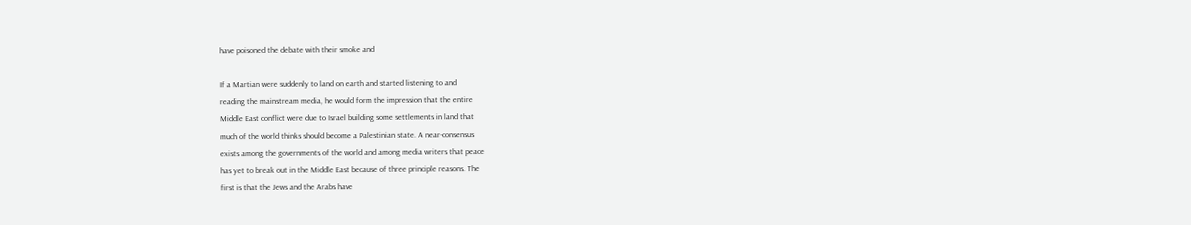have poisoned the debate with their smoke and

If a Martian were suddenly to land on earth and started listening to and
reading the mainstream media, he would form the impression that the entire
Middle East conflict were due to Israel building some settlements in land that
much of the world thinks should become a Palestinian state. A near-consensus
exists among the governments of the world and among media writers that peace
has yet to break out in the Middle East because of three principle reasons. The
first is that the Jews and the Arabs have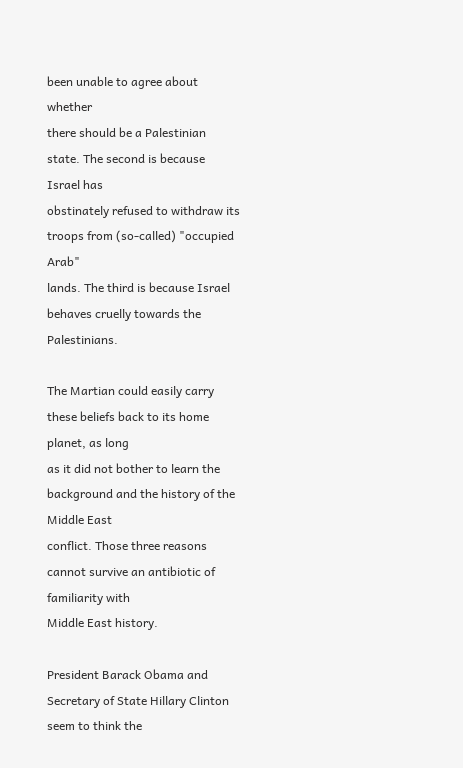been unable to agree about whether
there should be a Palestinian state. The second is because Israel has
obstinately refused to withdraw its troops from (so-called) "occupied Arab"
lands. The third is because Israel behaves cruelly towards the Palestinians.

The Martian could easily carry these beliefs back to its home planet, as long
as it did not bother to learn the background and the history of the Middle East
conflict. Those three reasons cannot survive an antibiotic of familiarity with
Middle East history.

President Barack Obama and Secretary of State Hillary Clinton seem to think the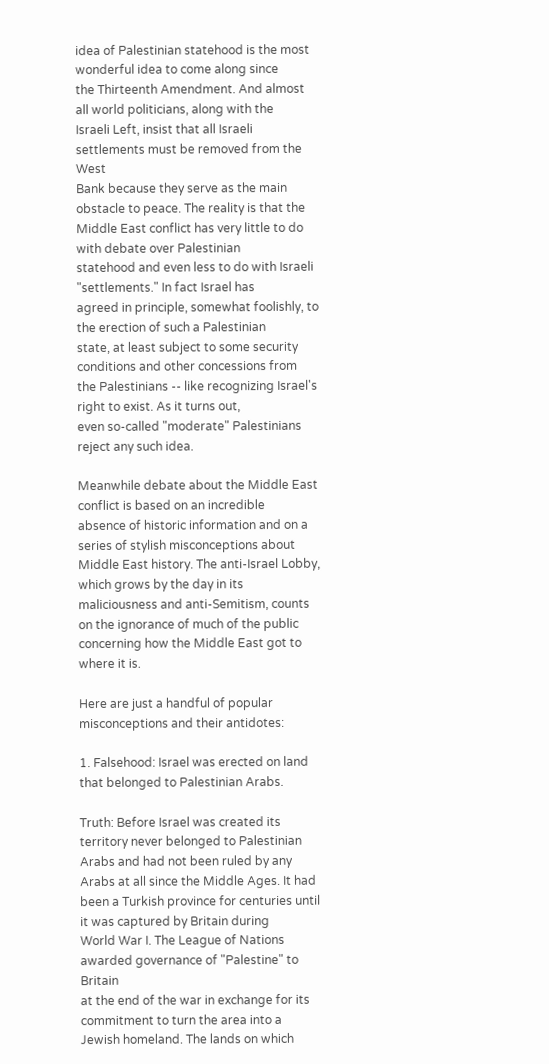idea of Palestinian statehood is the most wonderful idea to come along since
the Thirteenth Amendment. And almost all world politicians, along with the
Israeli Left, insist that all Israeli settlements must be removed from the West
Bank because they serve as the main obstacle to peace. The reality is that the
Middle East conflict has very little to do with debate over Palestinian
statehood and even less to do with Israeli "settlements." In fact Israel has
agreed in principle, somewhat foolishly, to the erection of such a Palestinian
state, at least subject to some security conditions and other concessions from
the Palestinians -- like recognizing Israel's right to exist. As it turns out,
even so-called "moderate" Palestinians reject any such idea.

Meanwhile debate about the Middle East conflict is based on an incredible
absence of historic information and on a series of stylish misconceptions about
Middle East history. The anti-Israel Lobby, which grows by the day in its
maliciousness and anti-Semitism, counts on the ignorance of much of the public
concerning how the Middle East got to where it is.

Here are just a handful of popular misconceptions and their antidotes:

1. Falsehood: Israel was erected on land that belonged to Palestinian Arabs.

Truth: Before Israel was created its territory never belonged to Palestinian
Arabs and had not been ruled by any Arabs at all since the Middle Ages. It had
been a Turkish province for centuries until it was captured by Britain during
World War I. The League of Nations awarded governance of "Palestine" to Britain
at the end of the war in exchange for its commitment to turn the area into a
Jewish homeland. The lands on which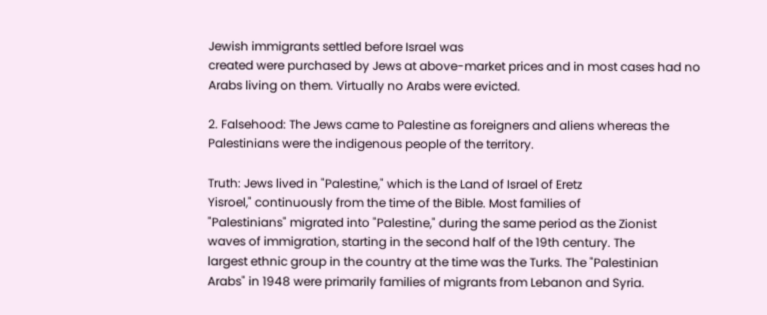Jewish immigrants settled before Israel was
created were purchased by Jews at above-market prices and in most cases had no
Arabs living on them. Virtually no Arabs were evicted.

2. Falsehood: The Jews came to Palestine as foreigners and aliens whereas the
Palestinians were the indigenous people of the territory.

Truth: Jews lived in "Palestine," which is the Land of Israel of Eretz
Yisroel," continuously from the time of the Bible. Most families of
"Palestinians" migrated into "Palestine," during the same period as the Zionist
waves of immigration, starting in the second half of the 19th century. The
largest ethnic group in the country at the time was the Turks. The "Palestinian
Arabs" in 1948 were primarily families of migrants from Lebanon and Syria.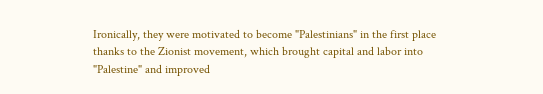Ironically, they were motivated to become "Palestinians" in the first place
thanks to the Zionist movement, which brought capital and labor into
"Palestine" and improved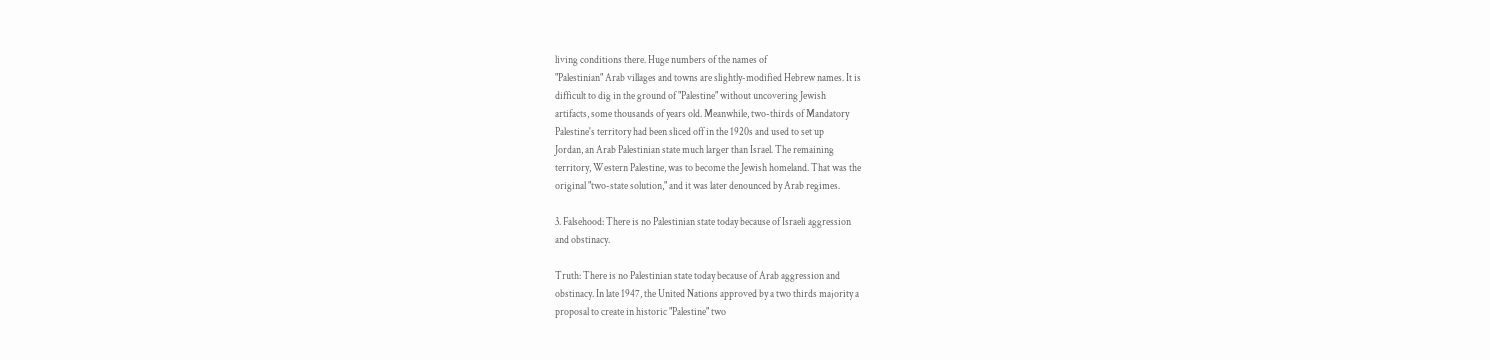living conditions there. Huge numbers of the names of
"Palestinian" Arab villages and towns are slightly-modified Hebrew names. It is
difficult to dig in the ground of "Palestine" without uncovering Jewish
artifacts, some thousands of years old. Meanwhile, two-thirds of Mandatory
Palestine's territory had been sliced off in the 1920s and used to set up
Jordan, an Arab Palestinian state much larger than Israel. The remaining
territory, Western Palestine, was to become the Jewish homeland. That was the
original "two-state solution," and it was later denounced by Arab regimes.

3. Falsehood: There is no Palestinian state today because of Israeli aggression
and obstinacy.

Truth: There is no Palestinian state today because of Arab aggression and
obstinacy. In late 1947, the United Nations approved by a two thirds majority a
proposal to create in historic "Palestine" two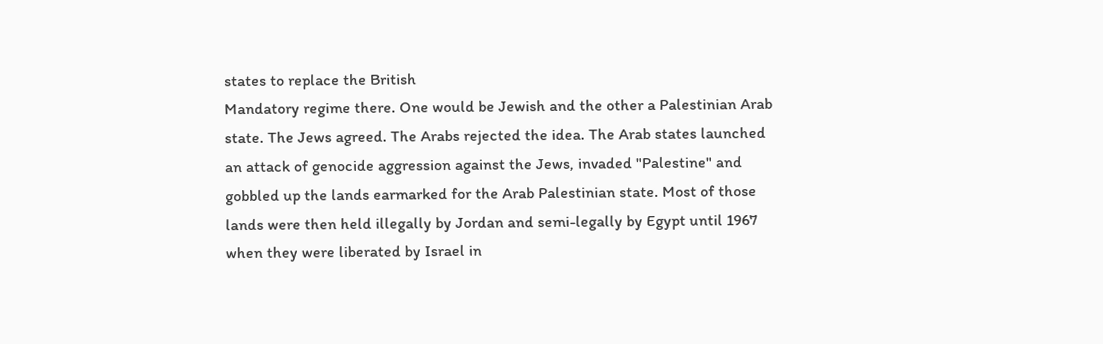states to replace the British
Mandatory regime there. One would be Jewish and the other a Palestinian Arab
state. The Jews agreed. The Arabs rejected the idea. The Arab states launched
an attack of genocide aggression against the Jews, invaded "Palestine" and
gobbled up the lands earmarked for the Arab Palestinian state. Most of those
lands were then held illegally by Jordan and semi-legally by Egypt until 1967
when they were liberated by Israel in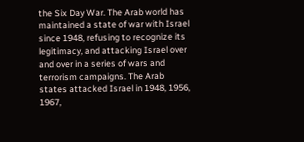the Six Day War. The Arab world has
maintained a state of war with Israel since 1948, refusing to recognize its
legitimacy, and attacking Israel over and over in a series of wars and
terrorism campaigns. The Arab states attacked Israel in 1948, 1956, 1967,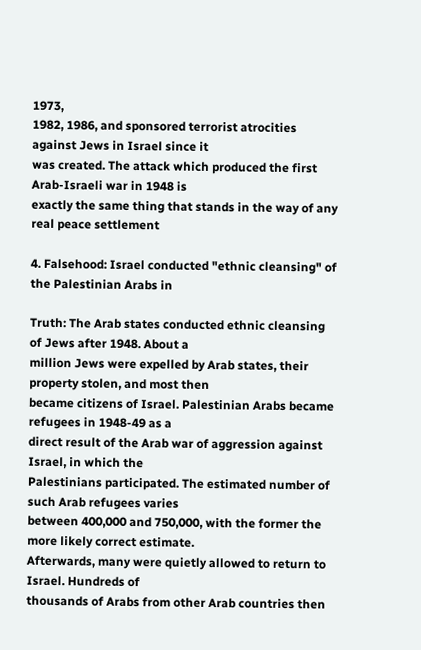1973,
1982, 1986, and sponsored terrorist atrocities against Jews in Israel since it
was created. The attack which produced the first Arab-Israeli war in 1948 is
exactly the same thing that stands in the way of any real peace settlement

4. Falsehood: Israel conducted "ethnic cleansing" of the Palestinian Arabs in

Truth: The Arab states conducted ethnic cleansing of Jews after 1948. About a
million Jews were expelled by Arab states, their property stolen, and most then
became citizens of Israel. Palestinian Arabs became refugees in 1948-49 as a
direct result of the Arab war of aggression against Israel, in which the
Palestinians participated. The estimated number of such Arab refugees varies
between 400,000 and 750,000, with the former the more likely correct estimate.
Afterwards, many were quietly allowed to return to Israel. Hundreds of
thousands of Arabs from other Arab countries then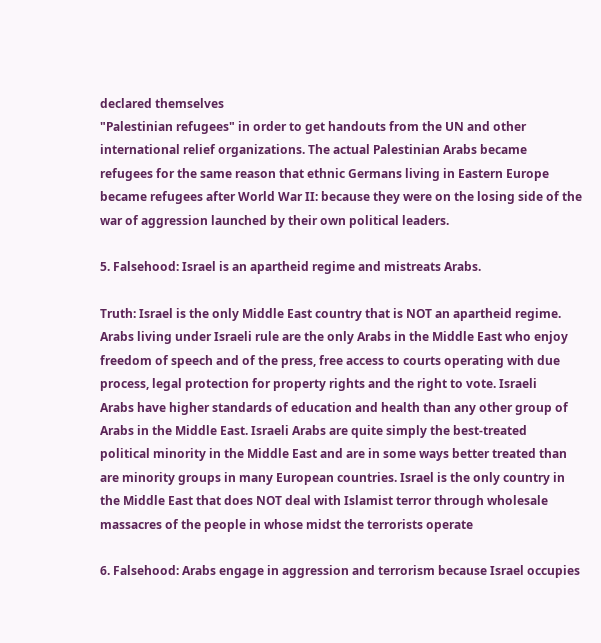declared themselves
"Palestinian refugees" in order to get handouts from the UN and other
international relief organizations. The actual Palestinian Arabs became
refugees for the same reason that ethnic Germans living in Eastern Europe
became refugees after World War II: because they were on the losing side of the
war of aggression launched by their own political leaders.

5. Falsehood: Israel is an apartheid regime and mistreats Arabs.

Truth: Israel is the only Middle East country that is NOT an apartheid regime.
Arabs living under Israeli rule are the only Arabs in the Middle East who enjoy
freedom of speech and of the press, free access to courts operating with due
process, legal protection for property rights and the right to vote. Israeli
Arabs have higher standards of education and health than any other group of
Arabs in the Middle East. Israeli Arabs are quite simply the best-treated
political minority in the Middle East and are in some ways better treated than
are minority groups in many European countries. Israel is the only country in
the Middle East that does NOT deal with Islamist terror through wholesale
massacres of the people in whose midst the terrorists operate

6. Falsehood: Arabs engage in aggression and terrorism because Israel occupies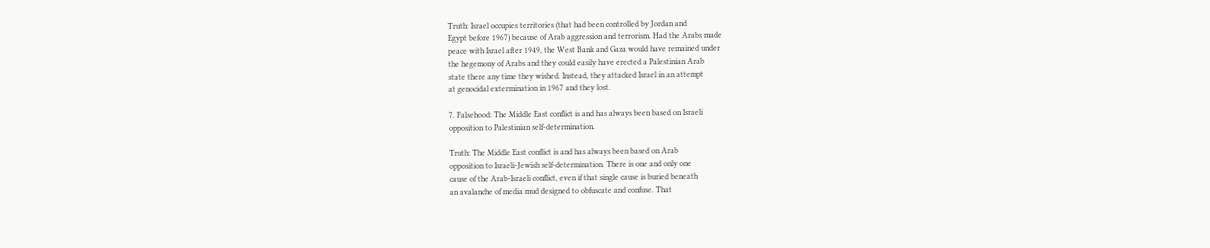Truth: Israel occupies territories (that had been controlled by Jordan and
Egypt before 1967) because of Arab aggression and terrorism. Had the Arabs made
peace with Israel after 1949, the West Bank and Gaza would have remained under
the hegemony of Arabs and they could easily have erected a Palestinian Arab
state there any time they wished. Instead, they attacked Israel in an attempt
at genocidal extermination in 1967 and they lost.

7. Falsehood: The Middle East conflict is and has always been based on Israeli
opposition to Palestinian self-determination.

Truth: The Middle East conflict is and has always been based on Arab
opposition to Israeli-Jewish self-determination. There is one and only one
cause of the Arab-Israeli conflict, even if that single cause is buried beneath
an avalanche of media mud designed to obfuscate and confuse. That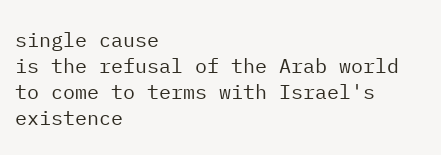single cause
is the refusal of the Arab world to come to terms with Israel's existence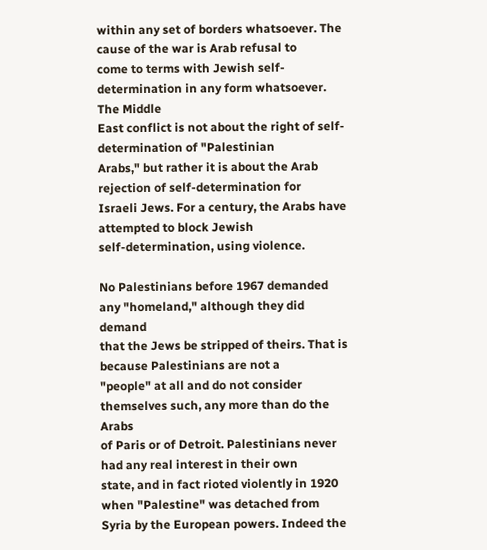within any set of borders whatsoever. The cause of the war is Arab refusal to
come to terms with Jewish self-determination in any form whatsoever. The Middle
East conflict is not about the right of self-determination of "Palestinian
Arabs," but rather it is about the Arab rejection of self-determination for
Israeli Jews. For a century, the Arabs have attempted to block Jewish
self-determination, using violence.

No Palestinians before 1967 demanded any "homeland," although they did demand
that the Jews be stripped of theirs. That is because Palestinians are not a
"people" at all and do not consider themselves such, any more than do the Arabs
of Paris or of Detroit. Palestinians never had any real interest in their own
state, and in fact rioted violently in 1920 when "Palestine" was detached from
Syria by the European powers. Indeed the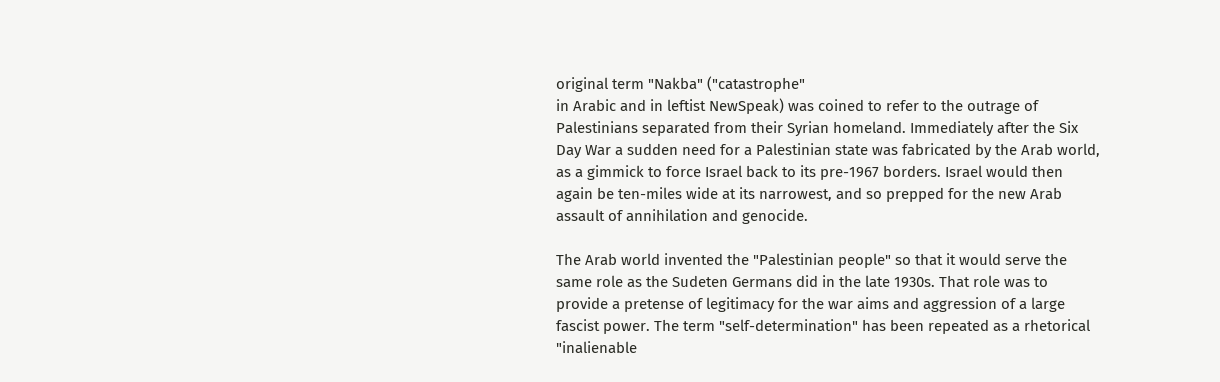original term "Nakba" ("catastrophe"
in Arabic and in leftist NewSpeak) was coined to refer to the outrage of
Palestinians separated from their Syrian homeland. Immediately after the Six
Day War a sudden need for a Palestinian state was fabricated by the Arab world,
as a gimmick to force Israel back to its pre-1967 borders. Israel would then
again be ten-miles wide at its narrowest, and so prepped for the new Arab
assault of annihilation and genocide.

The Arab world invented the "Palestinian people" so that it would serve the
same role as the Sudeten Germans did in the late 1930s. That role was to
provide a pretense of legitimacy for the war aims and aggression of a large
fascist power. The term "self-determination" has been repeated as a rhetorical
"inalienable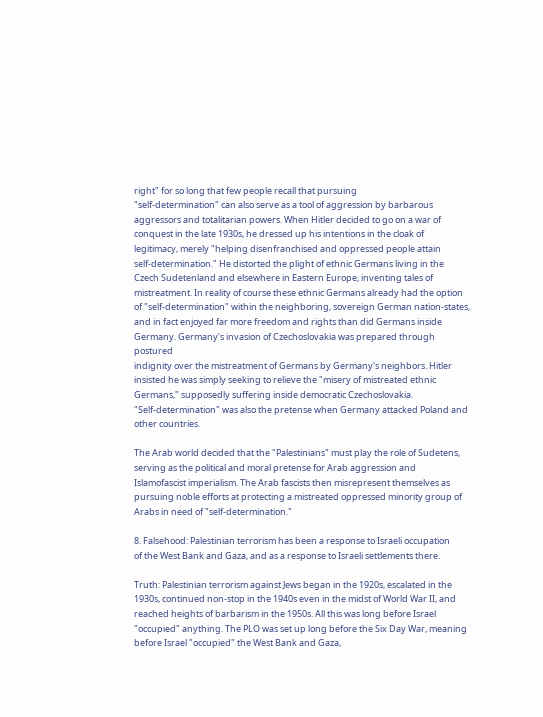right" for so long that few people recall that pursuing
"self-determination" can also serve as a tool of aggression by barbarous
aggressors and totalitarian powers. When Hitler decided to go on a war of
conquest in the late 1930s, he dressed up his intentions in the cloak of
legitimacy, merely "helping disenfranchised and oppressed people attain
self-determination." He distorted the plight of ethnic Germans living in the
Czech Sudetenland and elsewhere in Eastern Europe, inventing tales of
mistreatment. In reality of course these ethnic Germans already had the option
of "self-determination" within the neighboring, sovereign German nation-states,
and in fact enjoyed far more freedom and rights than did Germans inside
Germany. Germany's invasion of Czechoslovakia was prepared through postured
indignity over the mistreatment of Germans by Germany's neighbors. Hitler
insisted he was simply seeking to relieve the "misery of mistreated ethnic
Germans," supposedly suffering inside democratic Czechoslovakia.
"Self-determination" was also the pretense when Germany attacked Poland and
other countries.

The Arab world decided that the "Palestinians" must play the role of Sudetens,
serving as the political and moral pretense for Arab aggression and
Islamofascist imperialism. The Arab fascists then misrepresent themselves as
pursuing noble efforts at protecting a mistreated oppressed minority group of
Arabs in need of "self-determination."

8. Falsehood: Palestinian terrorism has been a response to Israeli occupation
of the West Bank and Gaza, and as a response to Israeli settlements there.

Truth: Palestinian terrorism against Jews began in the 1920s, escalated in the
1930s, continued non-stop in the 1940s even in the midst of World War II, and
reached heights of barbarism in the 1950s. All this was long before Israel
"occupied" anything. The PLO was set up long before the Six Day War, meaning
before Israel "occupied" the West Bank and Gaza,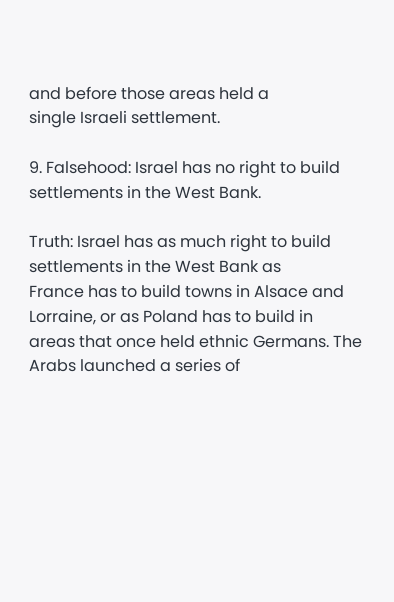and before those areas held a
single Israeli settlement.

9. Falsehood: Israel has no right to build settlements in the West Bank.

Truth: Israel has as much right to build settlements in the West Bank as
France has to build towns in Alsace and Lorraine, or as Poland has to build in
areas that once held ethnic Germans. The Arabs launched a series of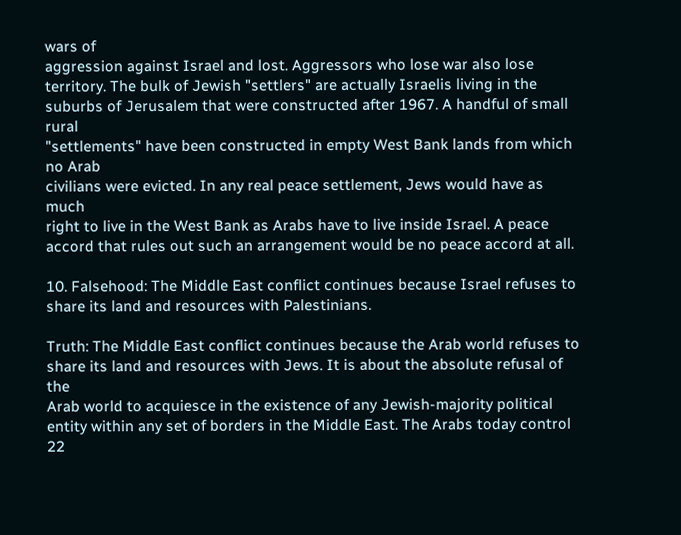wars of
aggression against Israel and lost. Aggressors who lose war also lose
territory. The bulk of Jewish "settlers" are actually Israelis living in the
suburbs of Jerusalem that were constructed after 1967. A handful of small rural
"settlements" have been constructed in empty West Bank lands from which no Arab
civilians were evicted. In any real peace settlement, Jews would have as much
right to live in the West Bank as Arabs have to live inside Israel. A peace
accord that rules out such an arrangement would be no peace accord at all.

10. Falsehood: The Middle East conflict continues because Israel refuses to
share its land and resources with Palestinians.

Truth: The Middle East conflict continues because the Arab world refuses to
share its land and resources with Jews. It is about the absolute refusal of the
Arab world to acquiesce in the existence of any Jewish-majority political
entity within any set of borders in the Middle East. The Arabs today control 22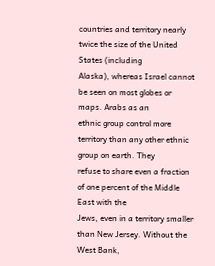countries and territory nearly twice the size of the United States (including
Alaska), whereas Israel cannot be seen on most globes or maps. Arabs as an
ethnic group control more territory than any other ethnic group on earth. They
refuse to share even a fraction of one percent of the Middle East with the
Jews, even in a territory smaller than New Jersey. Without the West Bank,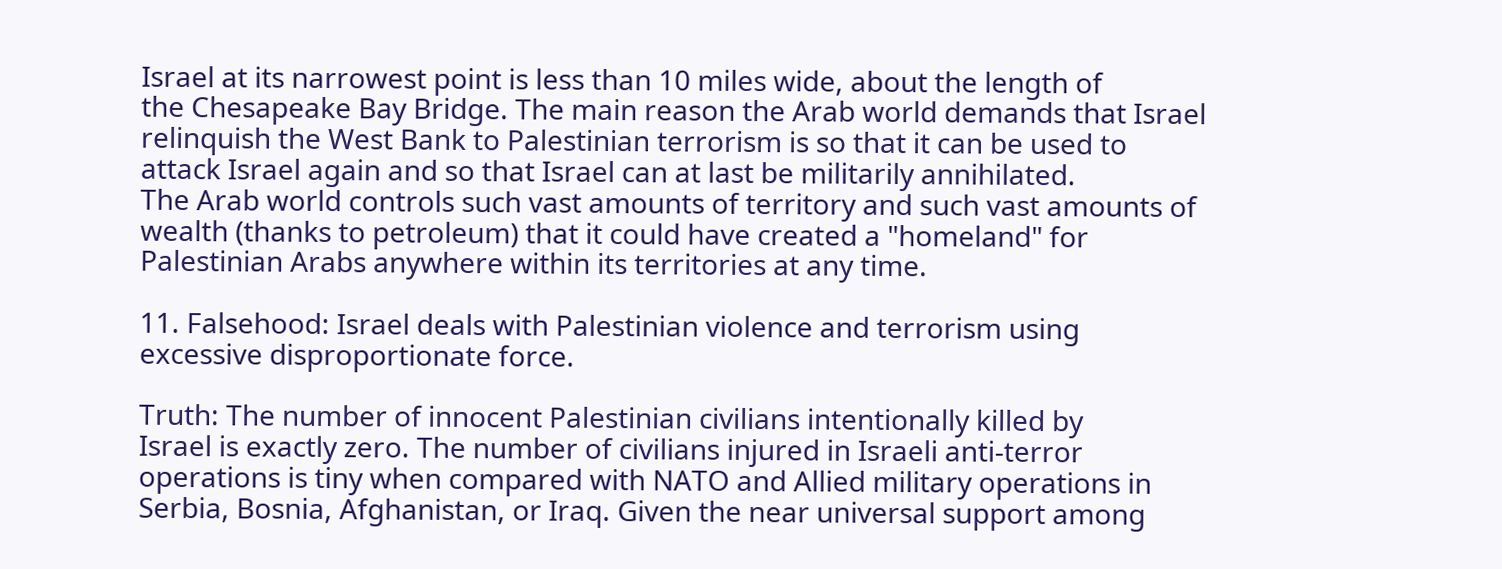Israel at its narrowest point is less than 10 miles wide, about the length of
the Chesapeake Bay Bridge. The main reason the Arab world demands that Israel
relinquish the West Bank to Palestinian terrorism is so that it can be used to
attack Israel again and so that Israel can at last be militarily annihilated.
The Arab world controls such vast amounts of territory and such vast amounts of
wealth (thanks to petroleum) that it could have created a "homeland" for
Palestinian Arabs anywhere within its territories at any time.

11. Falsehood: Israel deals with Palestinian violence and terrorism using
excessive disproportionate force.

Truth: The number of innocent Palestinian civilians intentionally killed by
Israel is exactly zero. The number of civilians injured in Israeli anti-terror
operations is tiny when compared with NATO and Allied military operations in
Serbia, Bosnia, Afghanistan, or Iraq. Given the near universal support among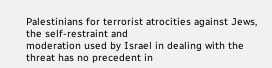Palestinians for terrorist atrocities against Jews, the self-restraint and
moderation used by Israel in dealing with the threat has no precedent in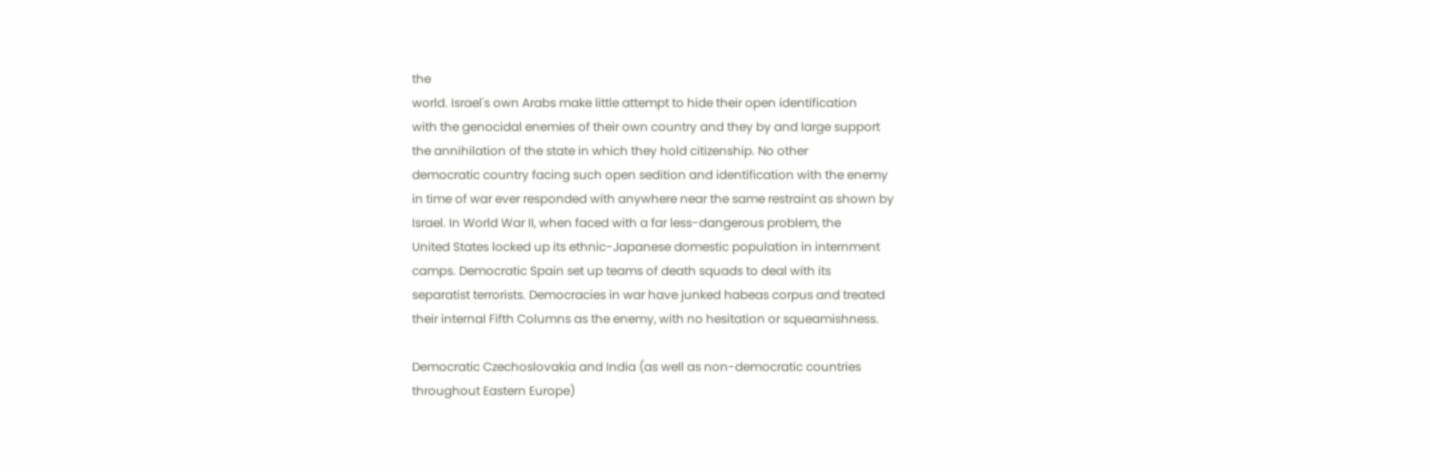the
world. Israel's own Arabs make little attempt to hide their open identification
with the genocidal enemies of their own country and they by and large support
the annihilation of the state in which they hold citizenship. No other
democratic country facing such open sedition and identification with the enemy
in time of war ever responded with anywhere near the same restraint as shown by
Israel. In World War II, when faced with a far less-dangerous problem, the
United States locked up its ethnic-Japanese domestic population in internment
camps. Democratic Spain set up teams of death squads to deal with its
separatist terrorists. Democracies in war have junked habeas corpus and treated
their internal Fifth Columns as the enemy, with no hesitation or squeamishness.

Democratic Czechoslovakia and India (as well as non-democratic countries
throughout Eastern Europe)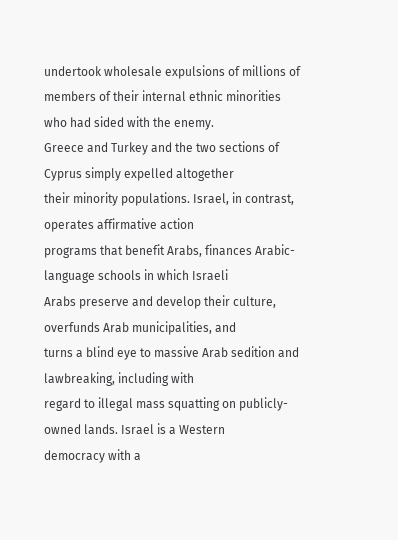undertook wholesale expulsions of millions of
members of their internal ethnic minorities who had sided with the enemy.
Greece and Turkey and the two sections of Cyprus simply expelled altogether
their minority populations. Israel, in contrast, operates affirmative action
programs that benefit Arabs, finances Arabic-language schools in which Israeli
Arabs preserve and develop their culture, overfunds Arab municipalities, and
turns a blind eye to massive Arab sedition and lawbreaking, including with
regard to illegal mass squatting on publicly-owned lands. Israel is a Western
democracy with a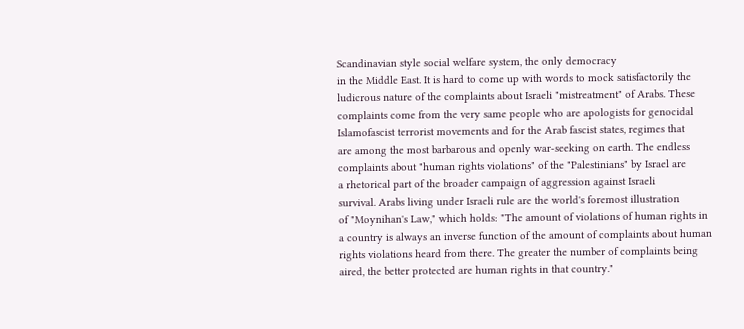Scandinavian style social welfare system, the only democracy
in the Middle East. It is hard to come up with words to mock satisfactorily the
ludicrous nature of the complaints about Israeli "mistreatment" of Arabs. These
complaints come from the very same people who are apologists for genocidal
Islamofascist terrorist movements and for the Arab fascist states, regimes that
are among the most barbarous and openly war-seeking on earth. The endless
complaints about "human rights violations" of the "Palestinians" by Israel are
a rhetorical part of the broader campaign of aggression against Israeli
survival. Arabs living under Israeli rule are the world's foremost illustration
of "Moynihan's Law," which holds: "The amount of violations of human rights in
a country is always an inverse function of the amount of complaints about human
rights violations heard from there. The greater the number of complaints being
aired, the better protected are human rights in that country."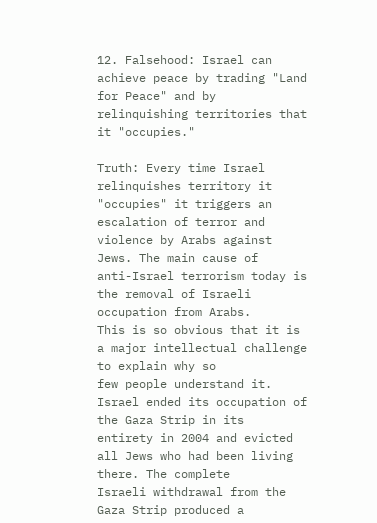12. Falsehood: Israel can achieve peace by trading "Land for Peace" and by
relinquishing territories that it "occupies."

Truth: Every time Israel relinquishes territory it "occupies" it triggers an
escalation of terror and violence by Arabs against Jews. The main cause of
anti-Israel terrorism today is the removal of Israeli occupation from Arabs.
This is so obvious that it is a major intellectual challenge to explain why so
few people understand it. Israel ended its occupation of the Gaza Strip in its
entirety in 2004 and evicted all Jews who had been living there. The complete
Israeli withdrawal from the Gaza Strip produced a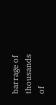barrage of thousands of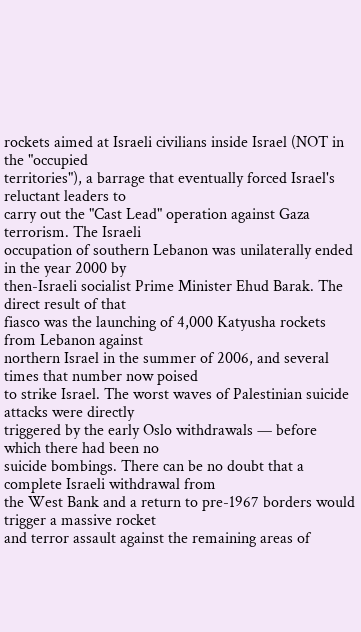rockets aimed at Israeli civilians inside Israel (NOT in the "occupied
territories"), a barrage that eventually forced Israel's reluctant leaders to
carry out the "Cast Lead" operation against Gaza terrorism. The Israeli
occupation of southern Lebanon was unilaterally ended in the year 2000 by
then-Israeli socialist Prime Minister Ehud Barak. The direct result of that
fiasco was the launching of 4,000 Katyusha rockets from Lebanon against
northern Israel in the summer of 2006, and several times that number now poised
to strike Israel. The worst waves of Palestinian suicide attacks were directly
triggered by the early Oslo withdrawals — before which there had been no
suicide bombings. There can be no doubt that a complete Israeli withdrawal from
the West Bank and a return to pre-1967 borders would trigger a massive rocket
and terror assault against the remaining areas of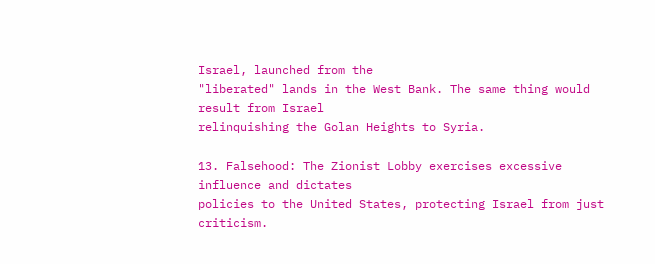Israel, launched from the
"liberated" lands in the West Bank. The same thing would result from Israel
relinquishing the Golan Heights to Syria.

13. Falsehood: The Zionist Lobby exercises excessive influence and dictates
policies to the United States, protecting Israel from just criticism.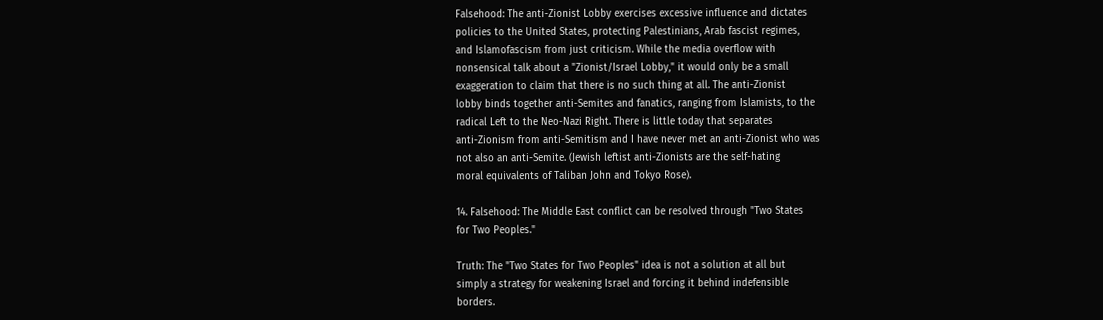Falsehood: The anti-Zionist Lobby exercises excessive influence and dictates
policies to the United States, protecting Palestinians, Arab fascist regimes,
and Islamofascism from just criticism. While the media overflow with
nonsensical talk about a "Zionist/Israel Lobby," it would only be a small
exaggeration to claim that there is no such thing at all. The anti-Zionist
lobby binds together anti-Semites and fanatics, ranging from Islamists, to the
radical Left to the Neo-Nazi Right. There is little today that separates
anti-Zionism from anti-Semitism and I have never met an anti-Zionist who was
not also an anti-Semite. (Jewish leftist anti-Zionists are the self-hating
moral equivalents of Taliban John and Tokyo Rose).

14. Falsehood: The Middle East conflict can be resolved through "Two States
for Two Peoples."

Truth: The "Two States for Two Peoples" idea is not a solution at all but
simply a strategy for weakening Israel and forcing it behind indefensible
borders.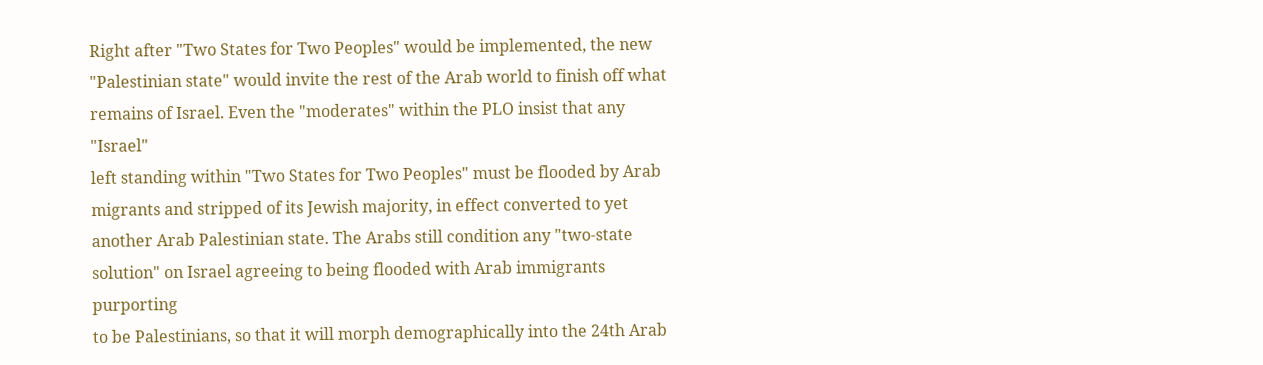Right after "Two States for Two Peoples" would be implemented, the new
"Palestinian state" would invite the rest of the Arab world to finish off what
remains of Israel. Even the "moderates" within the PLO insist that any "Israel"
left standing within "Two States for Two Peoples" must be flooded by Arab
migrants and stripped of its Jewish majority, in effect converted to yet
another Arab Palestinian state. The Arabs still condition any "two-state
solution" on Israel agreeing to being flooded with Arab immigrants purporting
to be Palestinians, so that it will morph demographically into the 24th Arab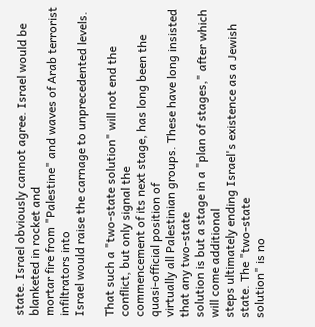state. Israel obviously cannot agree. Israel would be blanketed in rocket and
mortar fire from "Palestine" and waves of Arab terrorist infiltrators into
Israel would raise the carnage to unprecedented levels.

That such a "two-state solution" will not end the conflict, but only signal the
commencement of its next stage, has long been the quasi-official position of
virtually all Palestinian groups. These have long insisted that any two-state
solution is but a stage in a "plan of stages," after which will come additional
steps ultimately ending Israel's existence as a Jewish state. The "two-state
solution" is no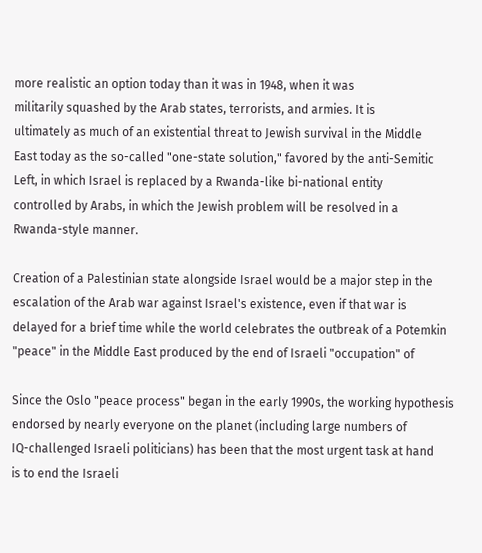more realistic an option today than it was in 1948, when it was
militarily squashed by the Arab states, terrorists, and armies. It is
ultimately as much of an existential threat to Jewish survival in the Middle
East today as the so-called "one-state solution," favored by the anti-Semitic
Left, in which Israel is replaced by a Rwanda-like bi-national entity
controlled by Arabs, in which the Jewish problem will be resolved in a
Rwanda-style manner.

Creation of a Palestinian state alongside Israel would be a major step in the
escalation of the Arab war against Israel's existence, even if that war is
delayed for a brief time while the world celebrates the outbreak of a Potemkin
"peace" in the Middle East produced by the end of Israeli "occupation" of

Since the Oslo "peace process" began in the early 1990s, the working hypothesis
endorsed by nearly everyone on the planet (including large numbers of
IQ-challenged Israeli politicians) has been that the most urgent task at hand
is to end the Israeli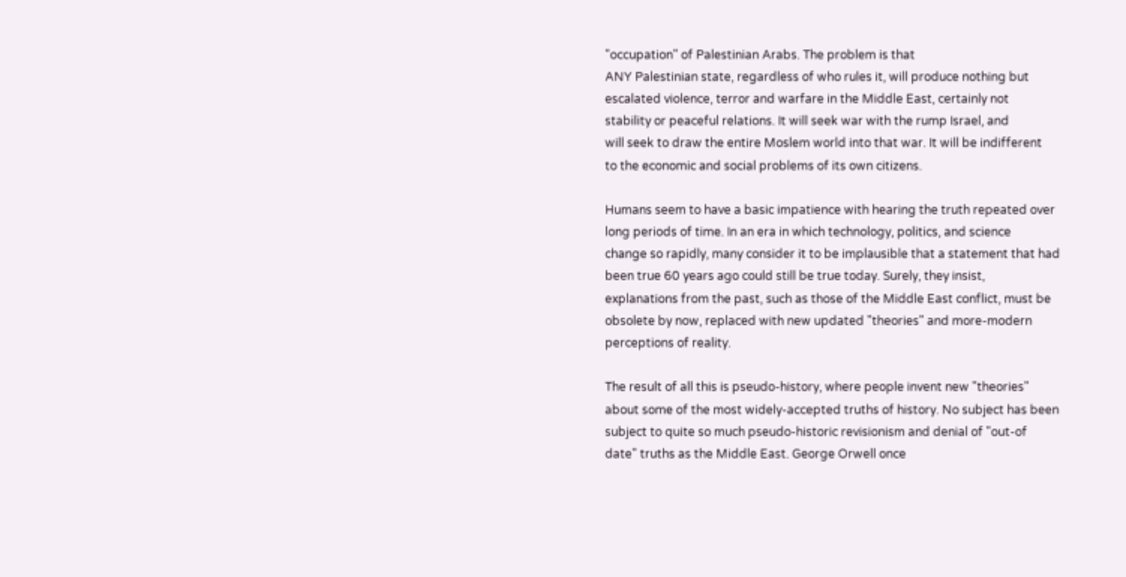"occupation" of Palestinian Arabs. The problem is that
ANY Palestinian state, regardless of who rules it, will produce nothing but
escalated violence, terror and warfare in the Middle East, certainly not
stability or peaceful relations. It will seek war with the rump Israel, and
will seek to draw the entire Moslem world into that war. It will be indifferent
to the economic and social problems of its own citizens.

Humans seem to have a basic impatience with hearing the truth repeated over
long periods of time. In an era in which technology, politics, and science
change so rapidly, many consider it to be implausible that a statement that had
been true 60 years ago could still be true today. Surely, they insist,
explanations from the past, such as those of the Middle East conflict, must be
obsolete by now, replaced with new updated "theories" and more-modern
perceptions of reality.

The result of all this is pseudo-history, where people invent new "theories"
about some of the most widely-accepted truths of history. No subject has been
subject to quite so much pseudo-historic revisionism and denial of "out-of
date" truths as the Middle East. George Orwell once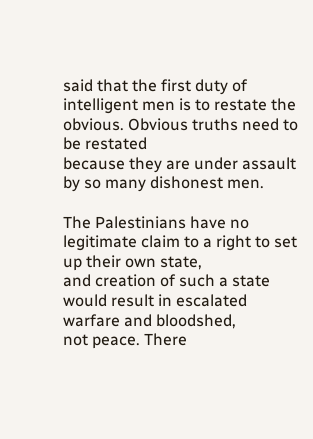said that the first duty of
intelligent men is to restate the obvious. Obvious truths need to be restated
because they are under assault by so many dishonest men.

The Palestinians have no legitimate claim to a right to set up their own state,
and creation of such a state would result in escalated warfare and bloodshed,
not peace. There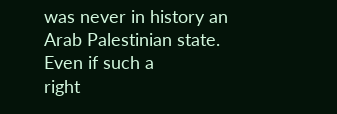was never in history an Arab Palestinian state. Even if such a
right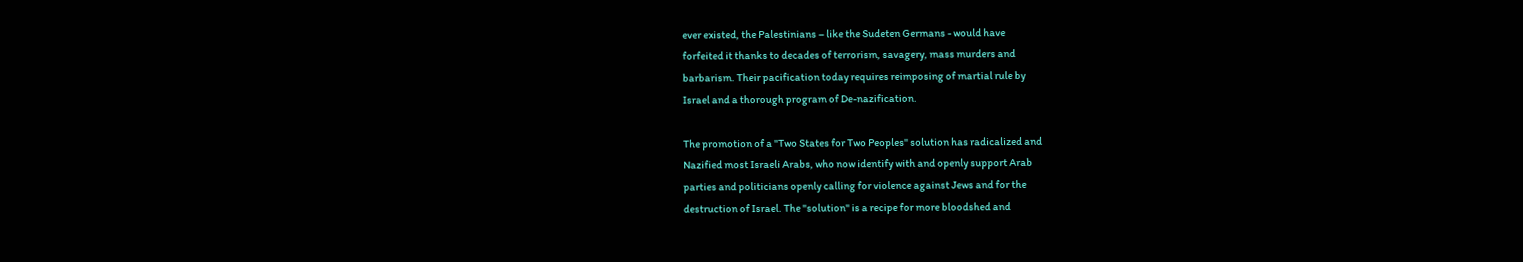ever existed, the Palestinians – like the Sudeten Germans - would have
forfeited it thanks to decades of terrorism, savagery, mass murders and
barbarism. Their pacification today requires reimposing of martial rule by
Israel and a thorough program of De-nazification.

The promotion of a "Two States for Two Peoples" solution has radicalized and
Nazified most Israeli Arabs, who now identify with and openly support Arab
parties and politicians openly calling for violence against Jews and for the
destruction of Israel. The "solution" is a recipe for more bloodshed and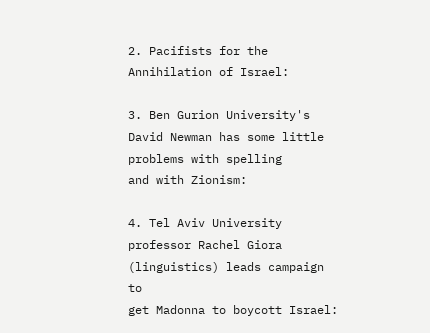2. Pacifists for the Annihilation of Israel:

3. Ben Gurion University's David Newman has some little problems with spelling
and with Zionism:

4. Tel Aviv University professor Rachel Giora (linguistics) leads campaign to
get Madonna to boycott Israel: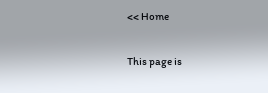<< Home

This page is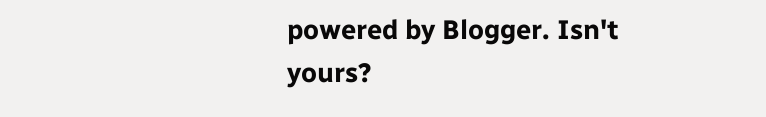powered by Blogger. Isn't yours?